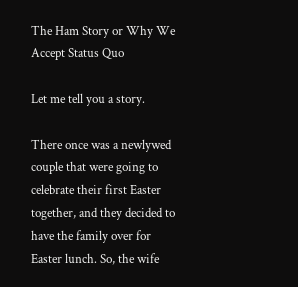The Ham Story or Why We Accept Status Quo

Let me tell you a story.

There once was a newlywed couple that were going to celebrate their first Easter together, and they decided to have the family over for Easter lunch. So, the wife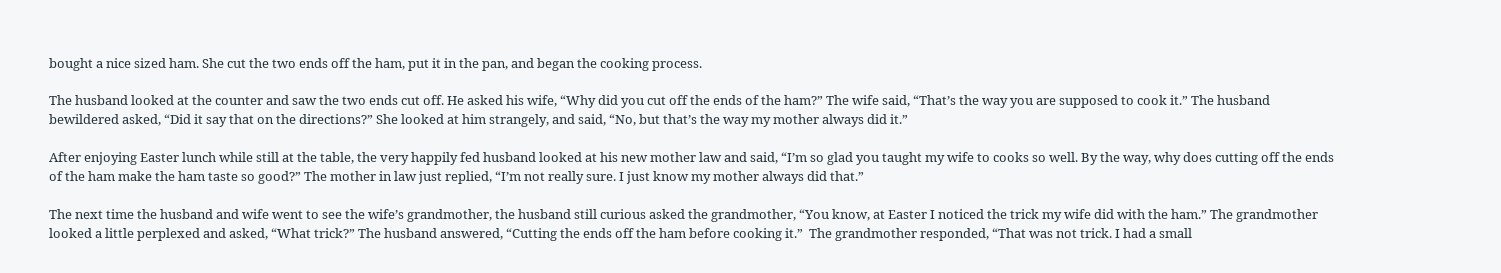bought a nice sized ham. She cut the two ends off the ham, put it in the pan, and began the cooking process.

The husband looked at the counter and saw the two ends cut off. He asked his wife, “Why did you cut off the ends of the ham?” The wife said, “That’s the way you are supposed to cook it.” The husband bewildered asked, “Did it say that on the directions?” She looked at him strangely, and said, “No, but that’s the way my mother always did it.”

After enjoying Easter lunch while still at the table, the very happily fed husband looked at his new mother law and said, “I’m so glad you taught my wife to cooks so well. By the way, why does cutting off the ends of the ham make the ham taste so good?” The mother in law just replied, “I’m not really sure. I just know my mother always did that.”

The next time the husband and wife went to see the wife’s grandmother, the husband still curious asked the grandmother, “You know, at Easter I noticed the trick my wife did with the ham.” The grandmother looked a little perplexed and asked, “What trick?” The husband answered, “Cutting the ends off the ham before cooking it.”  The grandmother responded, “That was not trick. I had a small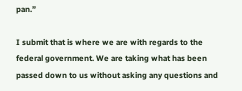pan.”

I submit that is where we are with regards to the federal government. We are taking what has been passed down to us without asking any questions and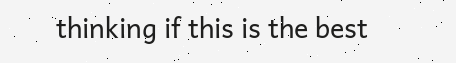thinking if this is the best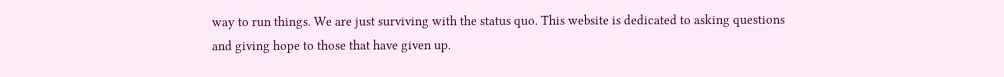way to run things. We are just surviving with the status quo. This website is dedicated to asking questions and giving hope to those that have given up.